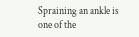Spraining an ankle is one of the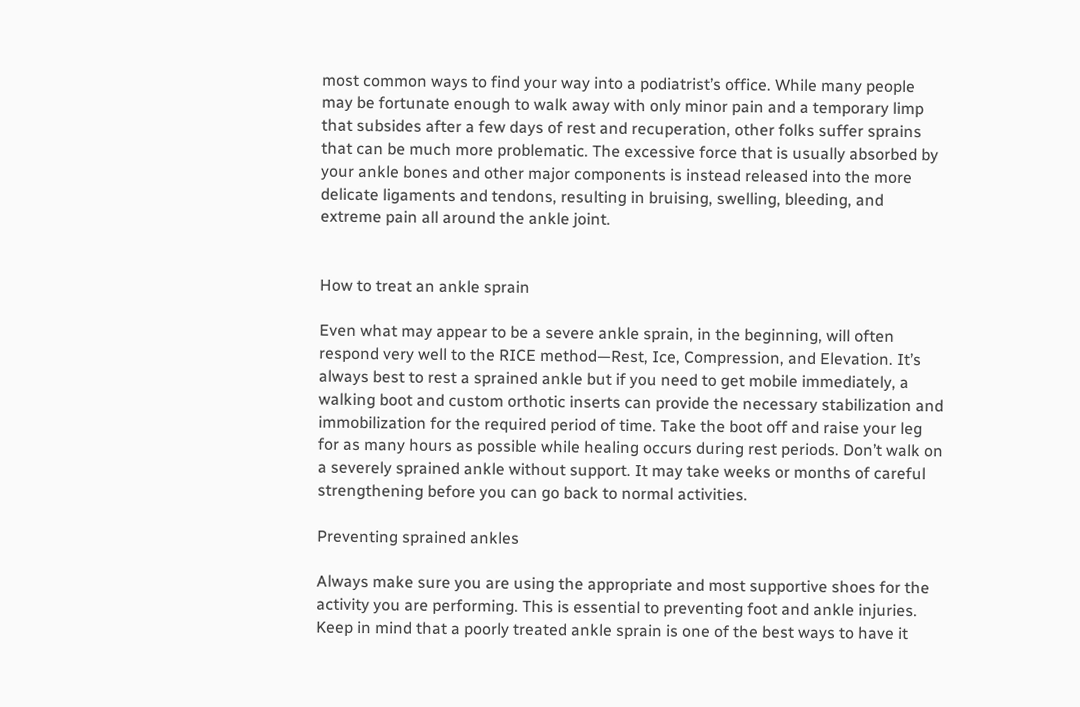most common ways to find your way into a podiatrist’s office. While many people may be fortunate enough to walk away with only minor pain and a temporary limp that subsides after a few days of rest and recuperation, other folks suffer sprains that can be much more problematic. The excessive force that is usually absorbed by your ankle bones and other major components is instead released into the more delicate ligaments and tendons, resulting in bruising, swelling, bleeding, and extreme pain all around the ankle joint.


How to treat an ankle sprain

Even what may appear to be a severe ankle sprain, in the beginning, will often respond very well to the RICE method—Rest, Ice, Compression, and Elevation. It’s always best to rest a sprained ankle but if you need to get mobile immediately, a walking boot and custom orthotic inserts can provide the necessary stabilization and immobilization for the required period of time. Take the boot off and raise your leg for as many hours as possible while healing occurs during rest periods. Don’t walk on a severely sprained ankle without support. It may take weeks or months of careful strengthening before you can go back to normal activities.

Preventing sprained ankles

Always make sure you are using the appropriate and most supportive shoes for the activity you are performing. This is essential to preventing foot and ankle injuries. Keep in mind that a poorly treated ankle sprain is one of the best ways to have it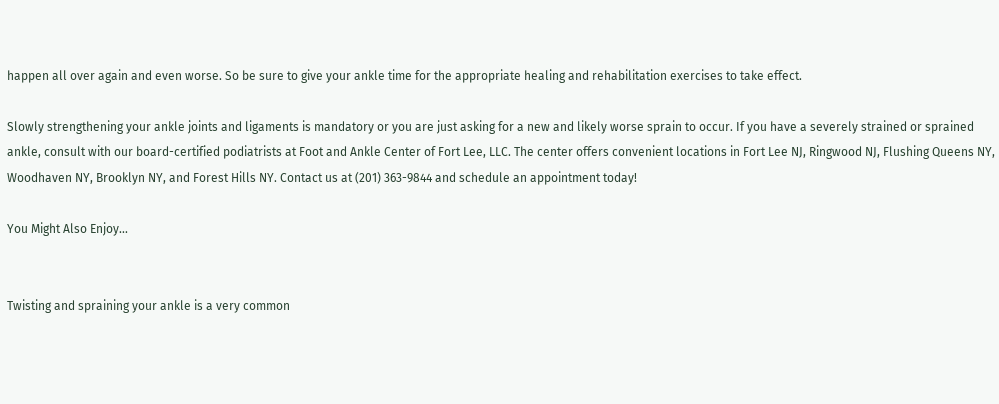happen all over again and even worse. So be sure to give your ankle time for the appropriate healing and rehabilitation exercises to take effect.

Slowly strengthening your ankle joints and ligaments is mandatory or you are just asking for a new and likely worse sprain to occur. If you have a severely strained or sprained ankle, consult with our board-certified podiatrists at Foot and Ankle Center of Fort Lee, LLC. The center offers convenient locations in Fort Lee NJ, Ringwood NJ, Flushing Queens NY, Woodhaven NY, Brooklyn NY, and Forest Hills NY. Contact us at (201) 363-9844 and schedule an appointment today!

You Might Also Enjoy...


Twisting and spraining your ankle is a very common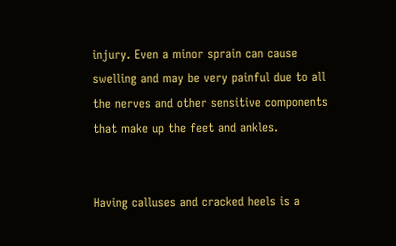injury. Even a minor sprain can cause swelling and may be very painful due to all the nerves and other sensitive components that make up the feet and ankles.


Having calluses and cracked heels is a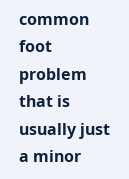common foot problem that is usually just a minor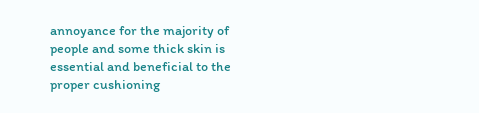annoyance for the majority of people and some thick skin is essential and beneficial to the proper cushioning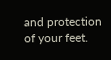and protection of your feet.